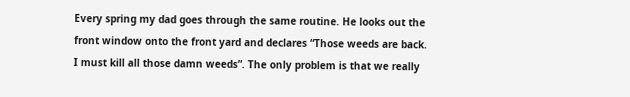Every spring my dad goes through the same routine. He looks out the front window onto the front yard and declares “Those weeds are back. I must kill all those damn weeds”. The only problem is that we really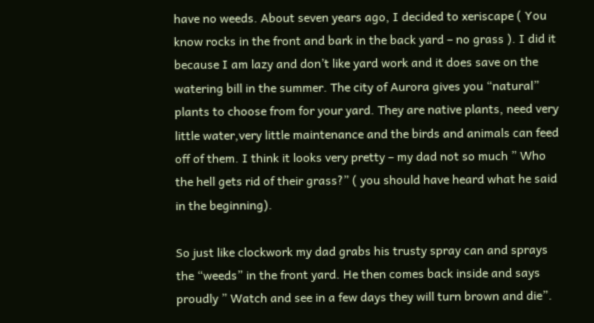have no weeds. About seven years ago, I decided to xeriscape ( You know rocks in the front and bark in the back yard – no grass ). I did it because I am lazy and don’t like yard work and it does save on the watering bill in the summer. The city of Aurora gives you “natural” plants to choose from for your yard. They are native plants, need very little water,very little maintenance and the birds and animals can feed off of them. I think it looks very pretty – my dad not so much ” Who the hell gets rid of their grass?” ( you should have heard what he said in the beginning).

So just like clockwork my dad grabs his trusty spray can and sprays the “weeds” in the front yard. He then comes back inside and says proudly ” Watch and see in a few days they will turn brown and die”.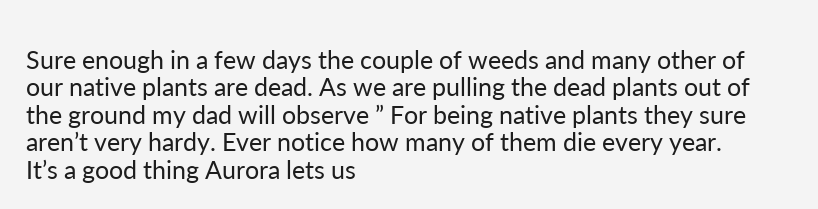Sure enough in a few days the couple of weeds and many other of our native plants are dead. As we are pulling the dead plants out of the ground my dad will observe ” For being native plants they sure aren’t very hardy. Ever notice how many of them die every year. It’s a good thing Aurora lets us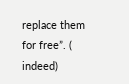replace them for free”. ( indeed)